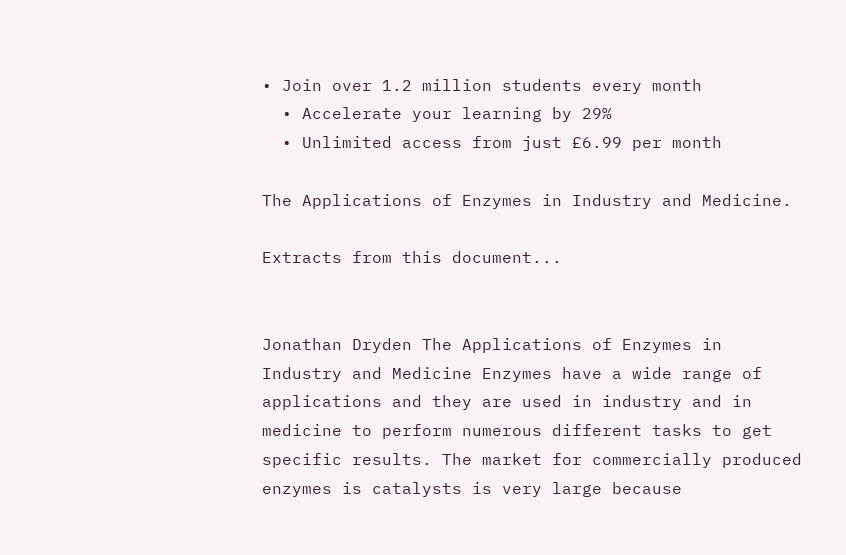• Join over 1.2 million students every month
  • Accelerate your learning by 29%
  • Unlimited access from just £6.99 per month

The Applications of Enzymes in Industry and Medicine.

Extracts from this document...


Jonathan Dryden The Applications of Enzymes in Industry and Medicine Enzymes have a wide range of applications and they are used in industry and in medicine to perform numerous different tasks to get specific results. The market for commercially produced enzymes is catalysts is very large because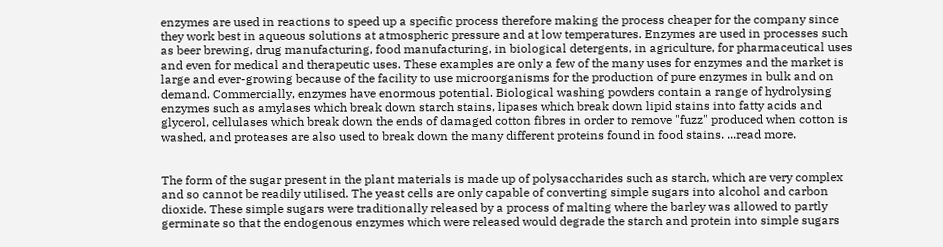enzymes are used in reactions to speed up a specific process therefore making the process cheaper for the company since they work best in aqueous solutions at atmospheric pressure and at low temperatures. Enzymes are used in processes such as beer brewing, drug manufacturing, food manufacturing, in biological detergents, in agriculture, for pharmaceutical uses and even for medical and therapeutic uses. These examples are only a few of the many uses for enzymes and the market is large and ever-growing because of the facility to use microorganisms for the production of pure enzymes in bulk and on demand. Commercially, enzymes have enormous potential. Biological washing powders contain a range of hydrolysing enzymes such as amylases which break down starch stains, lipases which break down lipid stains into fatty acids and glycerol, cellulases which break down the ends of damaged cotton fibres in order to remove "fuzz" produced when cotton is washed, and proteases are also used to break down the many different proteins found in food stains. ...read more.


The form of the sugar present in the plant materials is made up of polysaccharides such as starch, which are very complex and so cannot be readily utilised. The yeast cells are only capable of converting simple sugars into alcohol and carbon dioxide. These simple sugars were traditionally released by a process of malting where the barley was allowed to partly germinate so that the endogenous enzymes which were released would degrade the starch and protein into simple sugars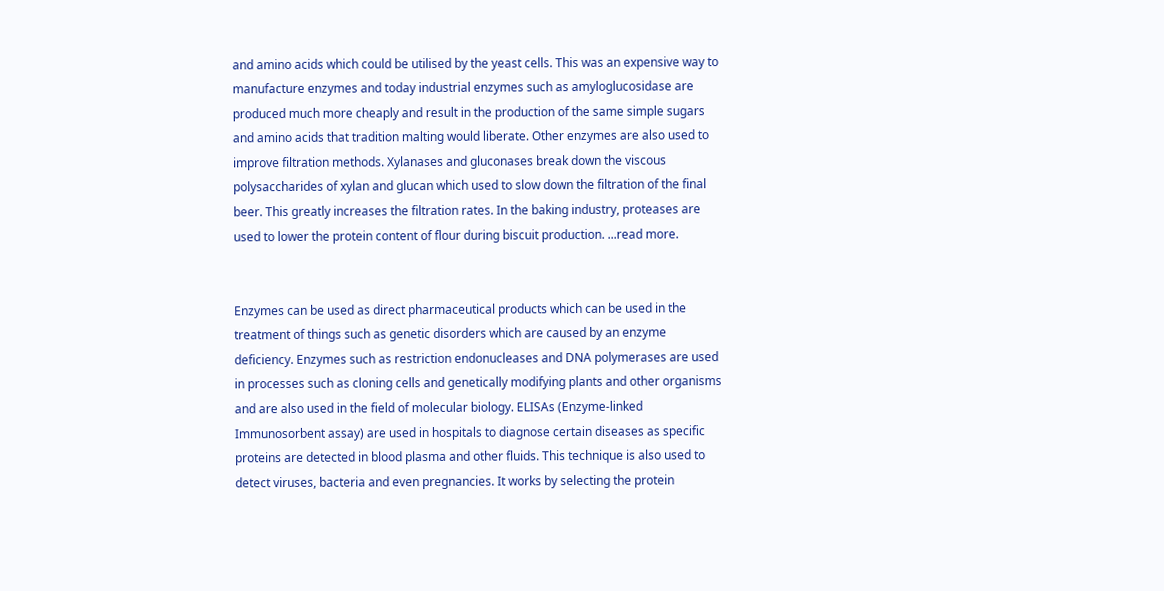and amino acids which could be utilised by the yeast cells. This was an expensive way to manufacture enzymes and today industrial enzymes such as amyloglucosidase are produced much more cheaply and result in the production of the same simple sugars and amino acids that tradition malting would liberate. Other enzymes are also used to improve filtration methods. Xylanases and gluconases break down the viscous polysaccharides of xylan and glucan which used to slow down the filtration of the final beer. This greatly increases the filtration rates. In the baking industry, proteases are used to lower the protein content of flour during biscuit production. ...read more.


Enzymes can be used as direct pharmaceutical products which can be used in the treatment of things such as genetic disorders which are caused by an enzyme deficiency. Enzymes such as restriction endonucleases and DNA polymerases are used in processes such as cloning cells and genetically modifying plants and other organisms and are also used in the field of molecular biology. ELISAs (Enzyme-linked Immunosorbent assay) are used in hospitals to diagnose certain diseases as specific proteins are detected in blood plasma and other fluids. This technique is also used to detect viruses, bacteria and even pregnancies. It works by selecting the protein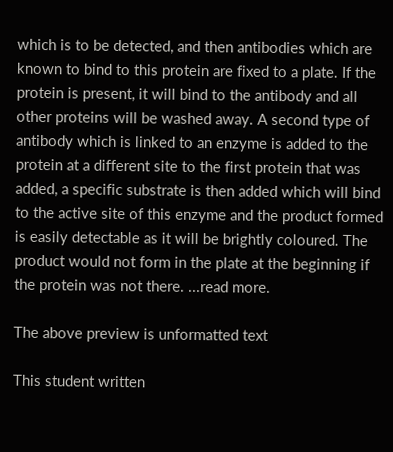which is to be detected, and then antibodies which are known to bind to this protein are fixed to a plate. If the protein is present, it will bind to the antibody and all other proteins will be washed away. A second type of antibody which is linked to an enzyme is added to the protein at a different site to the first protein that was added, a specific substrate is then added which will bind to the active site of this enzyme and the product formed is easily detectable as it will be brightly coloured. The product would not form in the plate at the beginning if the protein was not there. ...read more.

The above preview is unformatted text

This student written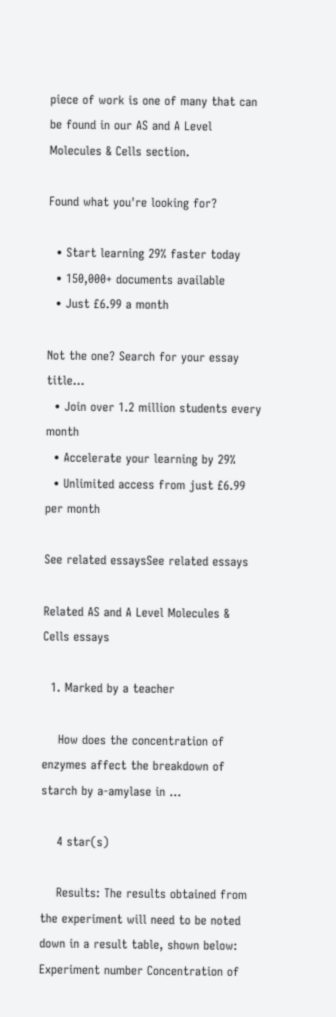piece of work is one of many that can be found in our AS and A Level Molecules & Cells section.

Found what you're looking for?

  • Start learning 29% faster today
  • 150,000+ documents available
  • Just £6.99 a month

Not the one? Search for your essay title...
  • Join over 1.2 million students every month
  • Accelerate your learning by 29%
  • Unlimited access from just £6.99 per month

See related essaysSee related essays

Related AS and A Level Molecules & Cells essays

  1. Marked by a teacher

    How does the concentration of enzymes affect the breakdown of starch by a-amylase in ...

    4 star(s)

    Results: The results obtained from the experiment will need to be noted down in a result table, shown below: Experiment number Concentration of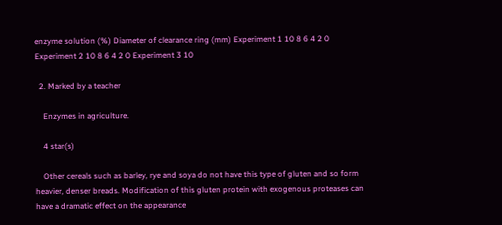enzyme solution (%) Diameter of clearance ring (mm) Experiment 1 10 8 6 4 2 0 Experiment 2 10 8 6 4 2 0 Experiment 3 10

  2. Marked by a teacher

    Enzymes in agriculture.

    4 star(s)

    Other cereals such as barley, rye and soya do not have this type of gluten and so form heavier, denser breads. Modification of this gluten protein with exogenous proteases can have a dramatic effect on the appearance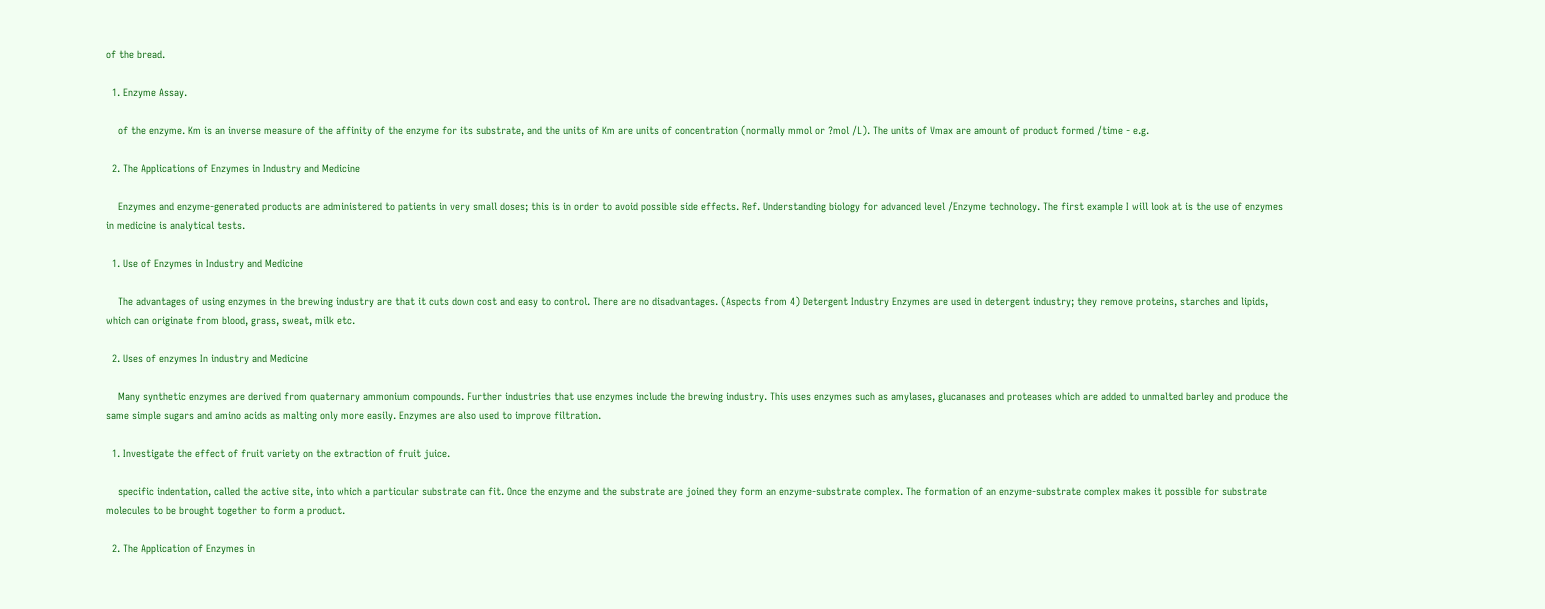of the bread.

  1. Enzyme Assay.

    of the enzyme. Km is an inverse measure of the affinity of the enzyme for its substrate, and the units of Km are units of concentration (normally mmol or ?mol /L). The units of Vmax are amount of product formed /time - e.g.

  2. The Applications of Enzymes in Industry and Medicine

    Enzymes and enzyme-generated products are administered to patients in very small doses; this is in order to avoid possible side effects. Ref. Understanding biology for advanced level /Enzyme technology. The first example I will look at is the use of enzymes in medicine is analytical tests.

  1. Use of Enzymes in Industry and Medicine

    The advantages of using enzymes in the brewing industry are that it cuts down cost and easy to control. There are no disadvantages. (Aspects from 4) Detergent Industry Enzymes are used in detergent industry; they remove proteins, starches and lipids, which can originate from blood, grass, sweat, milk etc.

  2. Uses of enzymes In industry and Medicine

    Many synthetic enzymes are derived from quaternary ammonium compounds. Further industries that use enzymes include the brewing industry. This uses enzymes such as amylases, glucanases and proteases which are added to unmalted barley and produce the same simple sugars and amino acids as malting only more easily. Enzymes are also used to improve filtration.

  1. Investigate the effect of fruit variety on the extraction of fruit juice.

    specific indentation, called the active site, into which a particular substrate can fit. Once the enzyme and the substrate are joined they form an enzyme-substrate complex. The formation of an enzyme-substrate complex makes it possible for substrate molecules to be brought together to form a product.

  2. The Application of Enzymes in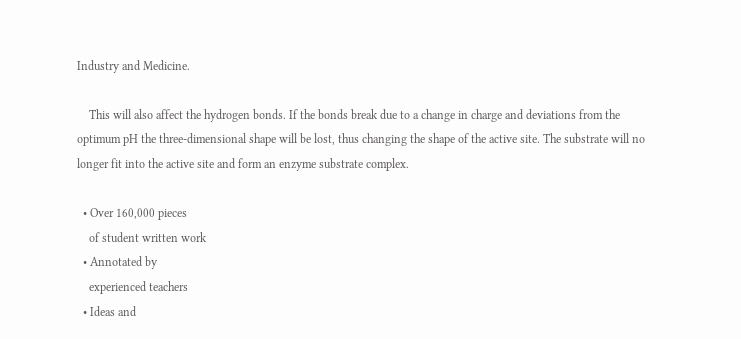Industry and Medicine.

    This will also affect the hydrogen bonds. If the bonds break due to a change in charge and deviations from the optimum pH the three-dimensional shape will be lost, thus changing the shape of the active site. The substrate will no longer fit into the active site and form an enzyme substrate complex.

  • Over 160,000 pieces
    of student written work
  • Annotated by
    experienced teachers
  • Ideas and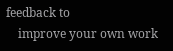feedback to
    improve your own work